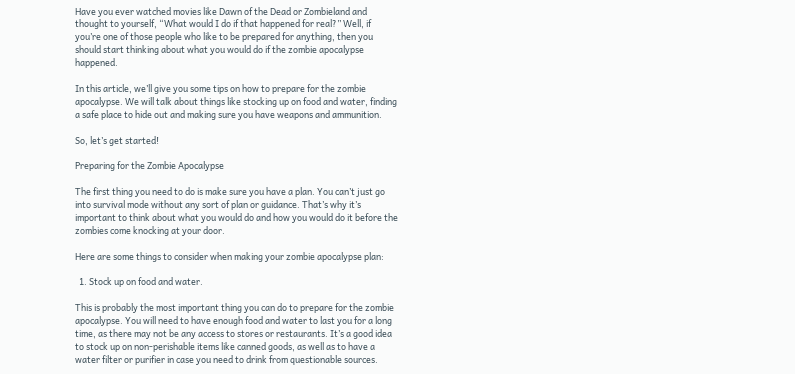Have you ever watched movies like Dawn of the Dead or Zombieland and thought to yourself, “What would I do if that happened for real?” Well, if you’re one of those people who like to be prepared for anything, then you should start thinking about what you would do if the zombie apocalypse happened.

In this article, we’ll give you some tips on how to prepare for the zombie apocalypse. We will talk about things like stocking up on food and water, finding a safe place to hide out and making sure you have weapons and ammunition.

So, let’s get started!

Preparing for the Zombie Apocalypse

The first thing you need to do is make sure you have a plan. You can’t just go into survival mode without any sort of plan or guidance. That’s why it’s important to think about what you would do and how you would do it before the zombies come knocking at your door.

Here are some things to consider when making your zombie apocalypse plan:

  1. Stock up on food and water.

This is probably the most important thing you can do to prepare for the zombie apocalypse. You will need to have enough food and water to last you for a long time, as there may not be any access to stores or restaurants. It’s a good idea to stock up on non-perishable items like canned goods, as well as to have a water filter or purifier in case you need to drink from questionable sources.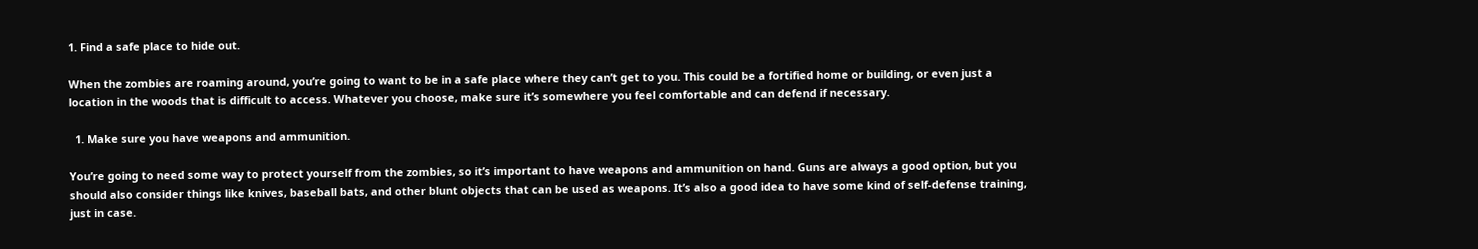1. Find a safe place to hide out.

When the zombies are roaming around, you’re going to want to be in a safe place where they can’t get to you. This could be a fortified home or building, or even just a location in the woods that is difficult to access. Whatever you choose, make sure it’s somewhere you feel comfortable and can defend if necessary.

  1. Make sure you have weapons and ammunition.

You’re going to need some way to protect yourself from the zombies, so it’s important to have weapons and ammunition on hand. Guns are always a good option, but you should also consider things like knives, baseball bats, and other blunt objects that can be used as weapons. It’s also a good idea to have some kind of self-defense training, just in case.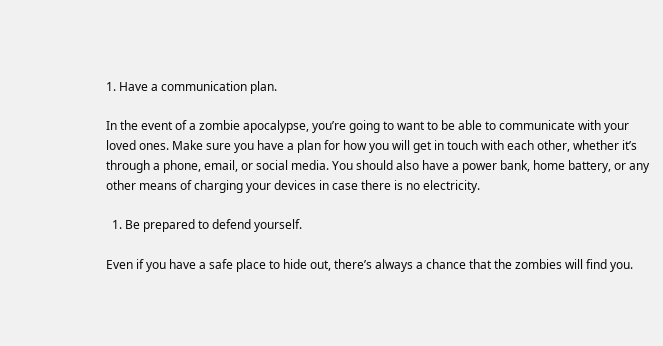1. Have a communication plan.

In the event of a zombie apocalypse, you’re going to want to be able to communicate with your loved ones. Make sure you have a plan for how you will get in touch with each other, whether it’s through a phone, email, or social media. You should also have a power bank, home battery, or any other means of charging your devices in case there is no electricity.

  1. Be prepared to defend yourself.

Even if you have a safe place to hide out, there’s always a chance that the zombies will find you.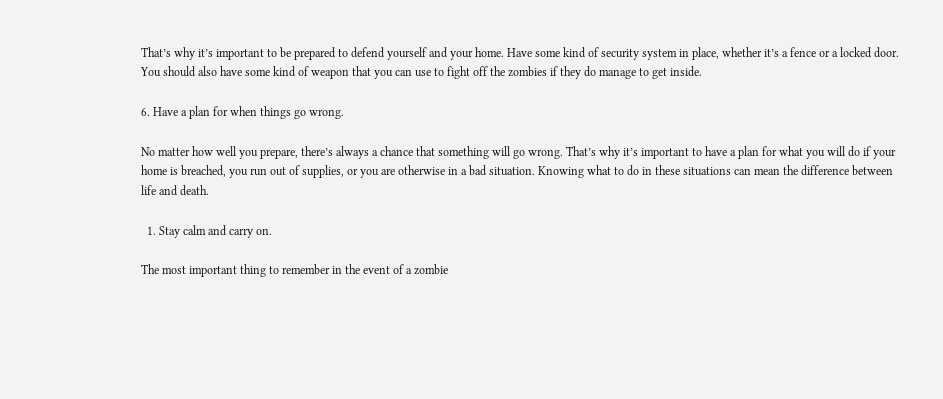That’s why it’s important to be prepared to defend yourself and your home. Have some kind of security system in place, whether it’s a fence or a locked door. You should also have some kind of weapon that you can use to fight off the zombies if they do manage to get inside.

6. Have a plan for when things go wrong.

No matter how well you prepare, there’s always a chance that something will go wrong. That’s why it’s important to have a plan for what you will do if your home is breached, you run out of supplies, or you are otherwise in a bad situation. Knowing what to do in these situations can mean the difference between life and death.

  1. Stay calm and carry on.

The most important thing to remember in the event of a zombie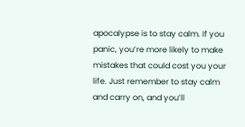apocalypse is to stay calm. If you panic, you’re more likely to make mistakes that could cost you your life. Just remember to stay calm and carry on, and you’ll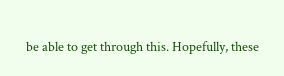be able to get through this. Hopefully, these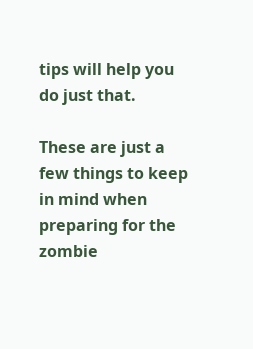tips will help you do just that.

These are just a few things to keep in mind when preparing for the zombie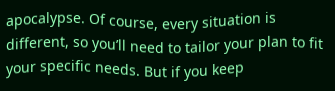apocalypse. Of course, every situation is different, so you’ll need to tailor your plan to fit your specific needs. But if you keep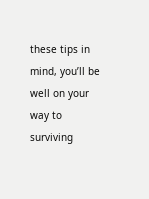these tips in mind, you’ll be well on your way to surviving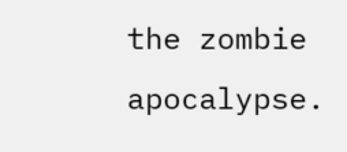the zombie apocalypse.